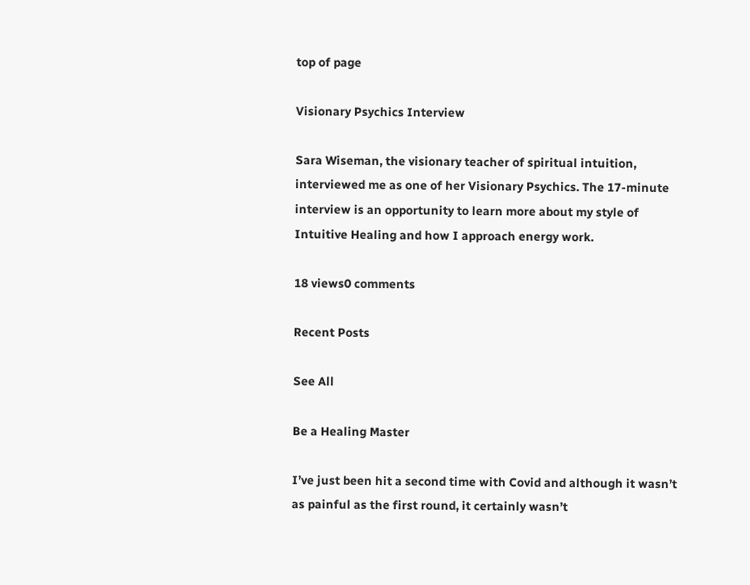top of page

Visionary Psychics Interview

Sara Wiseman, the visionary teacher of spiritual intuition, interviewed me as one of her Visionary Psychics. The 17-minute interview is an opportunity to learn more about my style of Intuitive Healing and how I approach energy work.

18 views0 comments

Recent Posts

See All

Be a Healing Master

I’ve just been hit a second time with Covid and although it wasn’t as painful as the first round, it certainly wasn’t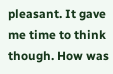pleasant. It gave me time to think though. How was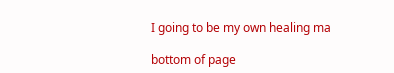I going to be my own healing ma

bottom of page